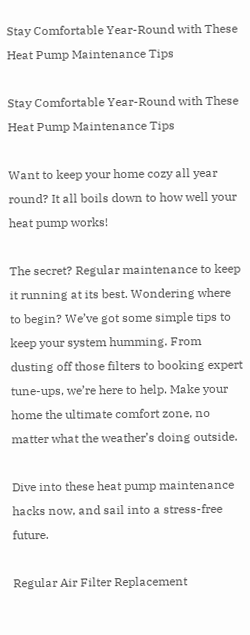Stay Comfortable Year-Round with These Heat Pump Maintenance Tips

Stay Comfortable Year-Round with These Heat Pump Maintenance Tips

Want to keep your home cozy all year round? It all boils down to how well your heat pump works!

The secret? Regular maintenance to keep it running at its best. Wondering where to begin? We’ve got some simple tips to keep your system humming. From dusting off those filters to booking expert tune-ups, we’re here to help. Make your home the ultimate comfort zone, no matter what the weather’s doing outside.

Dive into these heat pump maintenance hacks now, and sail into a stress-free future.

Regular Air Filter Replacement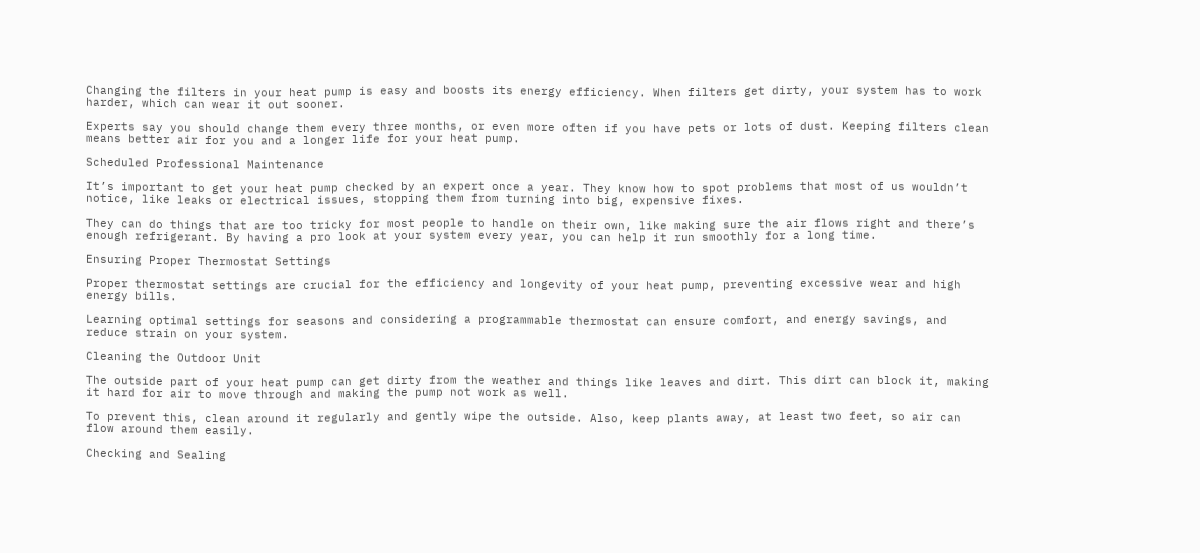Changing the filters in your heat pump is easy and boosts its energy efficiency. When filters get dirty, your system has to work harder, which can wear it out sooner.

Experts say you should change them every three months, or even more often if you have pets or lots of dust. Keeping filters clean means better air for you and a longer life for your heat pump.

Scheduled Professional Maintenance

It’s important to get your heat pump checked by an expert once a year. They know how to spot problems that most of us wouldn’t notice, like leaks or electrical issues, stopping them from turning into big, expensive fixes.

They can do things that are too tricky for most people to handle on their own, like making sure the air flows right and there’s enough refrigerant. By having a pro look at your system every year, you can help it run smoothly for a long time.

Ensuring Proper Thermostat Settings

Proper thermostat settings are crucial for the efficiency and longevity of your heat pump, preventing excessive wear and high energy bills.

Learning optimal settings for seasons and considering a programmable thermostat can ensure comfort, and energy savings, and reduce strain on your system.

Cleaning the Outdoor Unit

The outside part of your heat pump can get dirty from the weather and things like leaves and dirt. This dirt can block it, making it hard for air to move through and making the pump not work as well.

To prevent this, clean around it regularly and gently wipe the outside. Also, keep plants away, at least two feet, so air can flow around them easily.

Checking and Sealing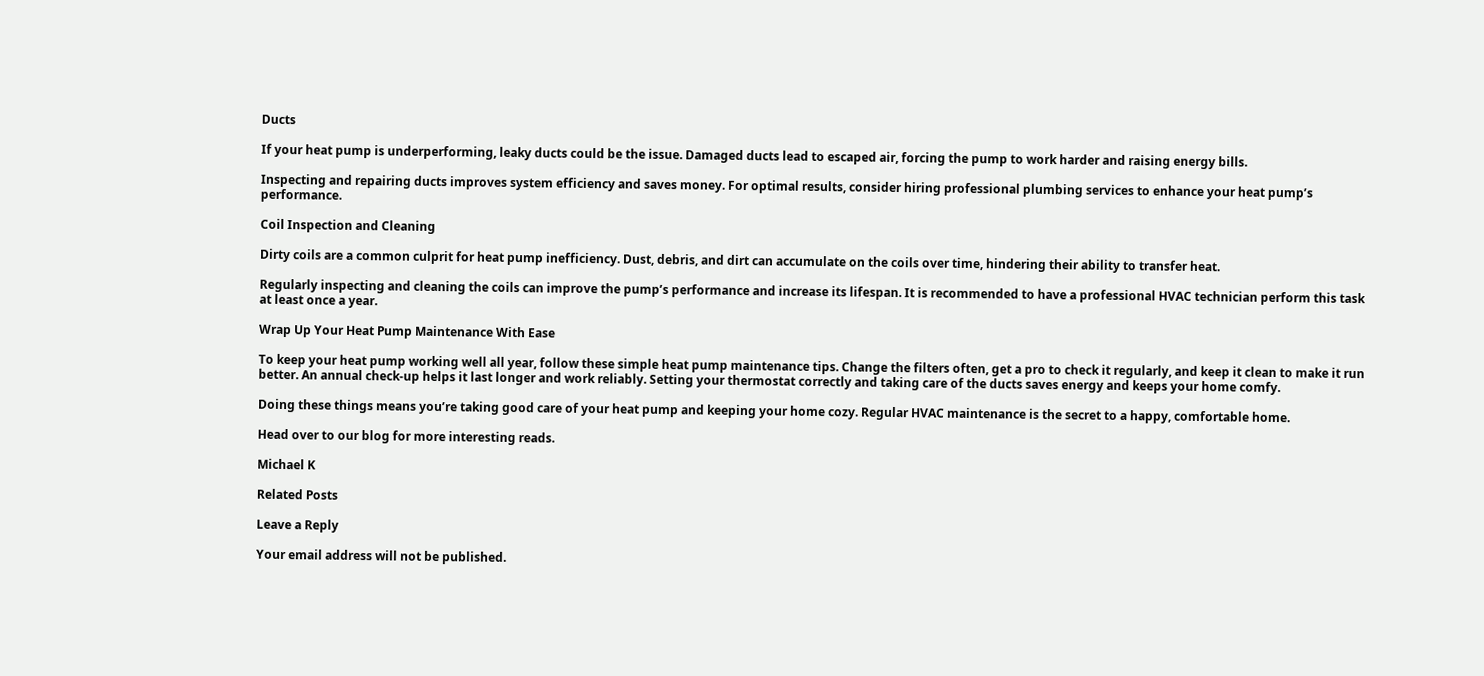Ducts

If your heat pump is underperforming, leaky ducts could be the issue. Damaged ducts lead to escaped air, forcing the pump to work harder and raising energy bills.

Inspecting and repairing ducts improves system efficiency and saves money. For optimal results, consider hiring professional plumbing services to enhance your heat pump’s performance.

Coil Inspection and Cleaning

Dirty coils are a common culprit for heat pump inefficiency. Dust, debris, and dirt can accumulate on the coils over time, hindering their ability to transfer heat.

Regularly inspecting and cleaning the coils can improve the pump’s performance and increase its lifespan. It is recommended to have a professional HVAC technician perform this task at least once a year.

Wrap Up Your Heat Pump Maintenance With Ease

To keep your heat pump working well all year, follow these simple heat pump maintenance tips. Change the filters often, get a pro to check it regularly, and keep it clean to make it run better. An annual check-up helps it last longer and work reliably. Setting your thermostat correctly and taking care of the ducts saves energy and keeps your home comfy.

Doing these things means you’re taking good care of your heat pump and keeping your home cozy. Regular HVAC maintenance is the secret to a happy, comfortable home.

Head over to our blog for more interesting reads.

Michael K

Related Posts

Leave a Reply

Your email address will not be published.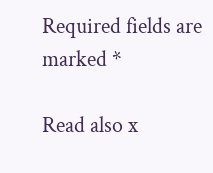Required fields are marked *

Read also x